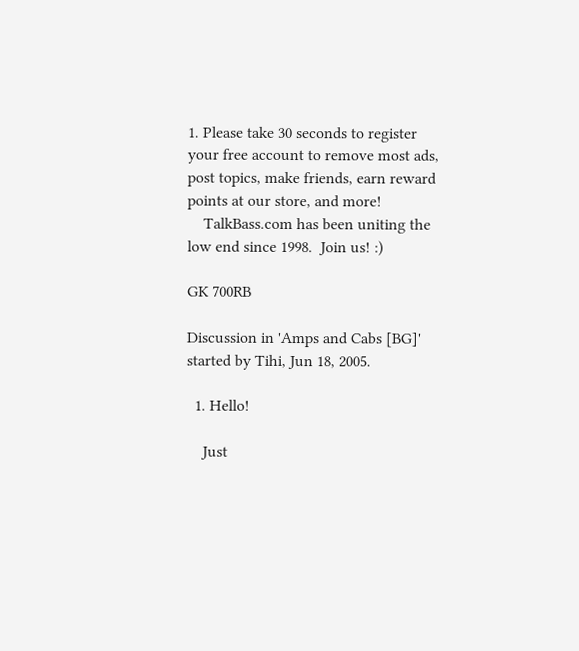1. Please take 30 seconds to register your free account to remove most ads, post topics, make friends, earn reward points at our store, and more!
    TalkBass.com has been uniting the low end since 1998.  Join us! :)

GK 700RB

Discussion in 'Amps and Cabs [BG]' started by Tihi, Jun 18, 2005.

  1. Hello!

    Just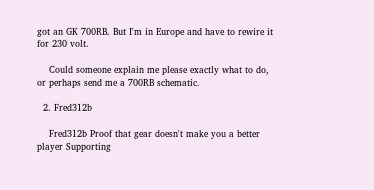got an GK 700RB. But I'm in Europe and have to rewire it for 230 volt.

    Could someone explain me please exactly what to do, or perhaps send me a 700RB schematic.

  2. Fred312b

    Fred312b Proof that gear doesn't make you a better player Supporting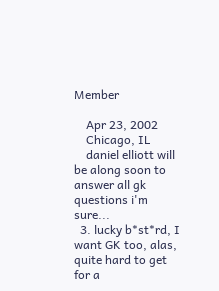Member

    Apr 23, 2002
    Chicago, IL
    daniel elliott will be along soon to answer all gk questions i'm sure...
  3. lucky b*st*rd, I want GK too, alas, quite hard to get for a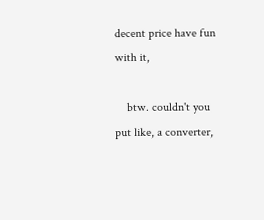decent price have fun with it,

    btw. couldn't you put like, a converter,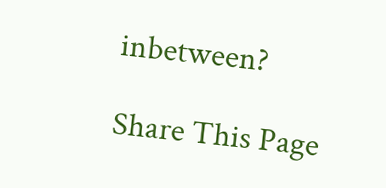inbetween?

Share This Page